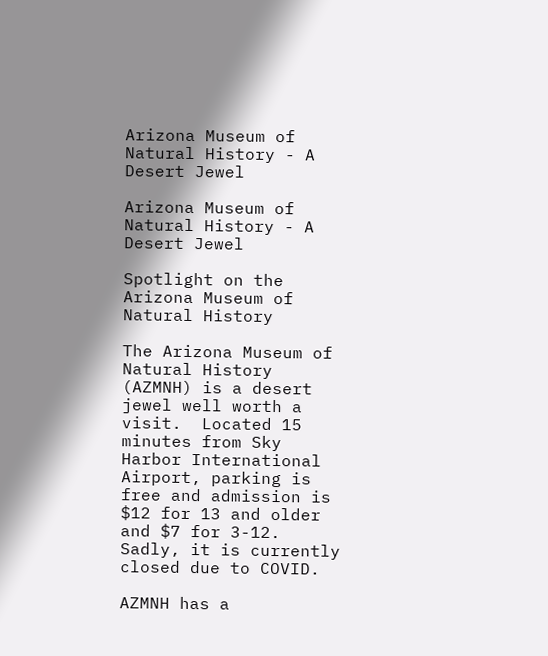Arizona Museum of Natural History - A Desert Jewel

Arizona Museum of Natural History - A Desert Jewel

Spotlight on the Arizona Museum of Natural History

The Arizona Museum of Natural History (AZMNH) is a desert jewel well worth a visit.  Located 15 minutes from Sky Harbor International Airport, parking is free and admission is $12 for 13 and older and $7 for 3-12. Sadly, it is currently closed due to COVID.

AZMNH has a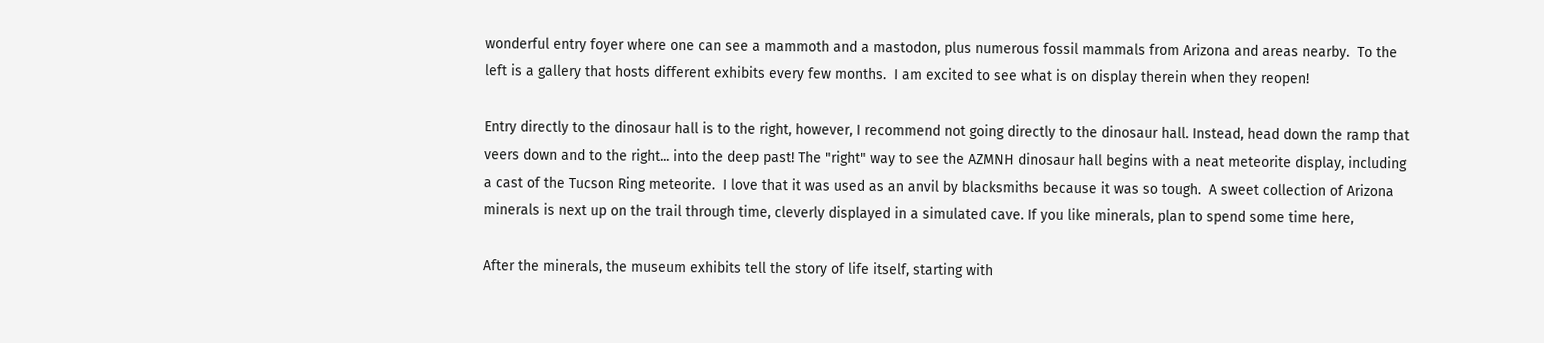wonderful entry foyer where one can see a mammoth and a mastodon, plus numerous fossil mammals from Arizona and areas nearby.  To the left is a gallery that hosts different exhibits every few months.  I am excited to see what is on display therein when they reopen!

Entry directly to the dinosaur hall is to the right, however, I recommend not going directly to the dinosaur hall. Instead, head down the ramp that veers down and to the right... into the deep past! The "right" way to see the AZMNH dinosaur hall begins with a neat meteorite display, including a cast of the Tucson Ring meteorite.  I love that it was used as an anvil by blacksmiths because it was so tough.  A sweet collection of Arizona minerals is next up on the trail through time, cleverly displayed in a simulated cave. If you like minerals, plan to spend some time here,

After the minerals, the museum exhibits tell the story of life itself, starting with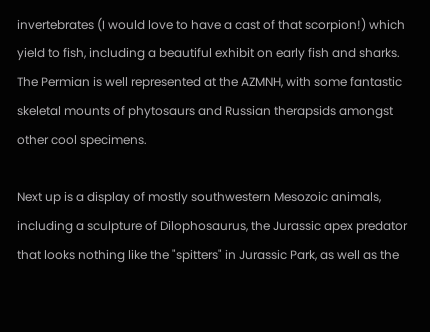invertebrates (I would love to have a cast of that scorpion!) which yield to fish, including a beautiful exhibit on early fish and sharks.  The Permian is well represented at the AZMNH, with some fantastic skeletal mounts of phytosaurs and Russian therapsids amongst other cool specimens.

Next up is a display of mostly southwestern Mesozoic animals, including a sculpture of Dilophosaurus, the Jurassic apex predator that looks nothing like the "spitters" in Jurassic Park, as well as the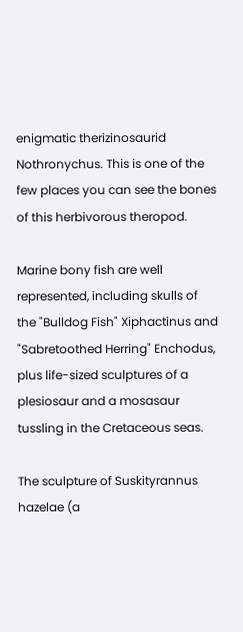enigmatic therizinosaurid Nothronychus. This is one of the few places you can see the bones of this herbivorous theropod.

Marine bony fish are well represented, including skulls of the "Bulldog Fish" Xiphactinus and "Sabretoothed Herring" Enchodus, plus life-sized sculptures of a plesiosaur and a mosasaur tussling in the Cretaceous seas.

The sculpture of Suskityrannus hazelae (a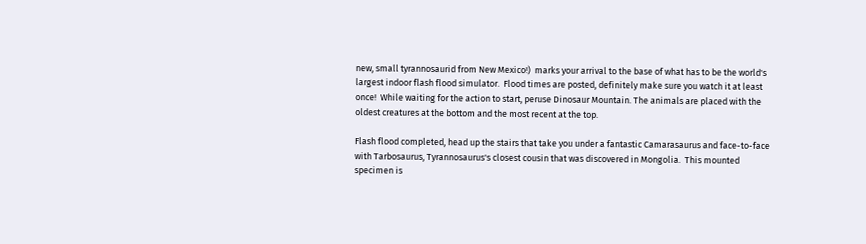new, small tyrannosaurid from New Mexico!)  marks your arrival to the base of what has to be the world's largest indoor flash flood simulator.  Flood times are posted, definitely make sure you watch it at least once!  While waiting for the action to start, peruse Dinosaur Mountain. The animals are placed with the oldest creatures at the bottom and the most recent at the top.

Flash flood completed, head up the stairs that take you under a fantastic Camarasaurus and face-to-face with Tarbosaurus, Tyrannosaurus's closest cousin that was discovered in Mongolia.  This mounted specimen is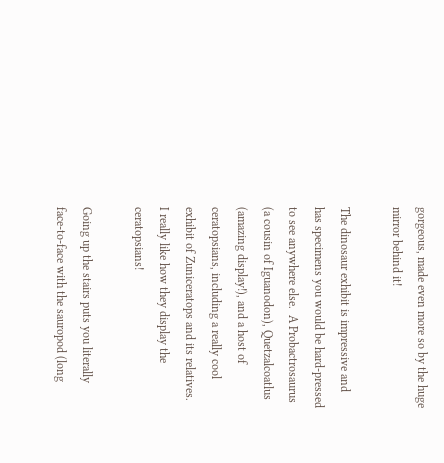gorgeous, made even more so by the huge mirror behind it!

The dinosaur exhibit is impressive and has specimens you would be hard-pressed to see anywhere else.  A Probactrosaurus (a cousin of Iguanodon), Quetzalcoatlus (amazing display!), and a host of ceratopsians, including a really cool exhibit of Zuniceratops and its relatives.  I really like how they display the ceratopsians!

Going up the stairs puts you literally face-to-face with the sauropod (long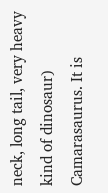neck, long tail, very heavy kind of dinosaur) Camarasaurus. It is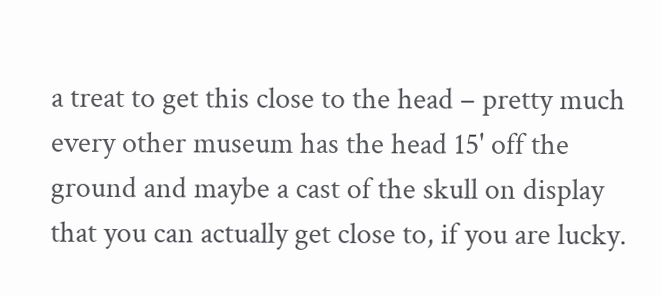a treat to get this close to the head – pretty much every other museum has the head 15' off the ground and maybe a cast of the skull on display that you can actually get close to, if you are lucky.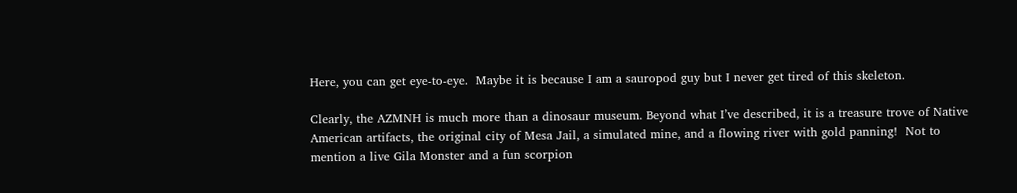Here, you can get eye-to-eye.  Maybe it is because I am a sauropod guy but I never get tired of this skeleton.

Clearly, the AZMNH is much more than a dinosaur museum. Beyond what I’ve described, it is a treasure trove of Native American artifacts, the original city of Mesa Jail, a simulated mine, and a flowing river with gold panning!  Not to mention a live Gila Monster and a fun scorpion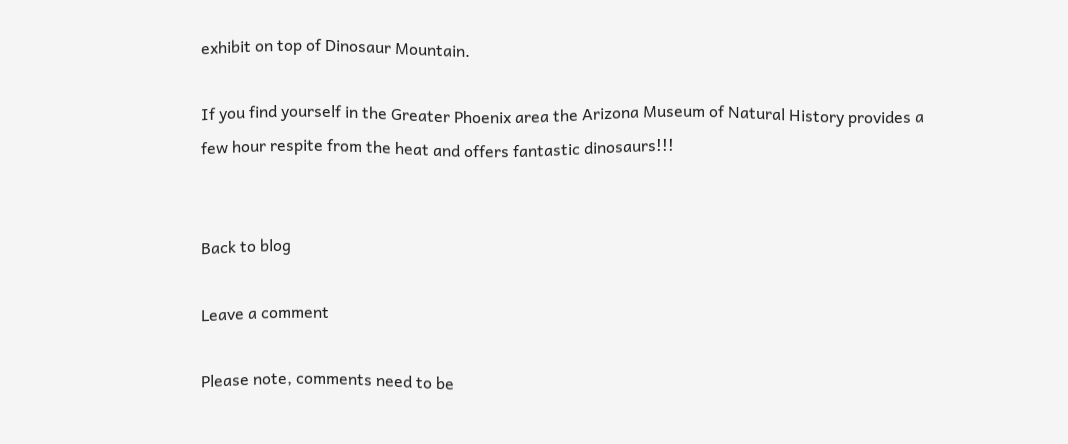exhibit on top of Dinosaur Mountain.

If you find yourself in the Greater Phoenix area the Arizona Museum of Natural History provides a few hour respite from the heat and offers fantastic dinosaurs!!!


Back to blog

Leave a comment

Please note, comments need to be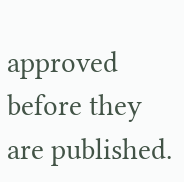approved before they are published.